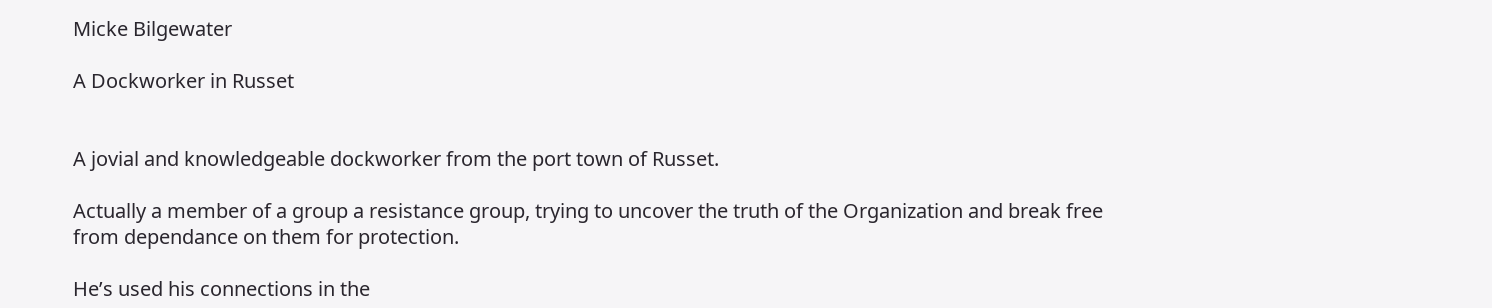Micke Bilgewater

A Dockworker in Russet


A jovial and knowledgeable dockworker from the port town of Russet.

Actually a member of a group a resistance group, trying to uncover the truth of the Organization and break free from dependance on them for protection.

He’s used his connections in the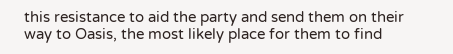this resistance to aid the party and send them on their way to Oasis, the most likely place for them to find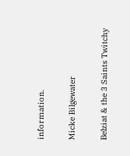information.

Micke Bilgewater

Belziat & the 3 Saints Twitchy